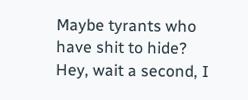Maybe tyrants who have shit to hide? Hey, wait a second, I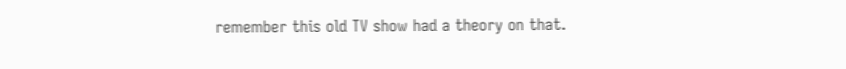remember this old TV show had a theory on that.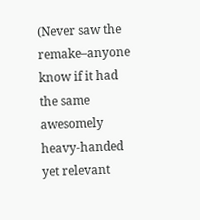(Never saw the remake–anyone know if it had the same awesomely heavy-handed yet relevant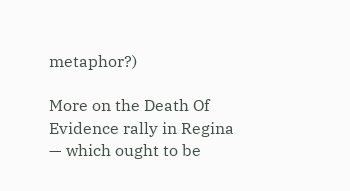metaphor?)

More on the Death Of Evidence rally in Regina — which ought to be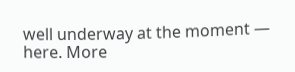well underway at the moment — here. More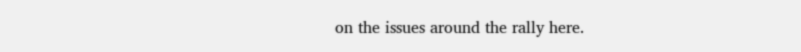on the issues around the rally here.